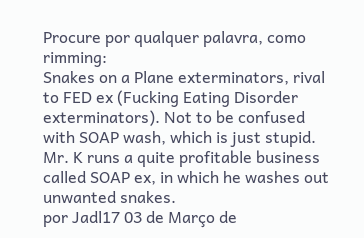Procure por qualquer palavra, como rimming:
Snakes on a Plane exterminators, rival to FED ex (Fucking Eating Disorder exterminators). Not to be confused with SOAP wash, which is just stupid.
Mr. K runs a quite profitable business called SOAP ex, in which he washes out unwanted snakes.
por Jadl17 03 de Março de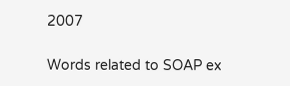2007

Words related to SOAP ex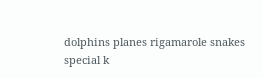dolphins planes rigamarole snakes special k